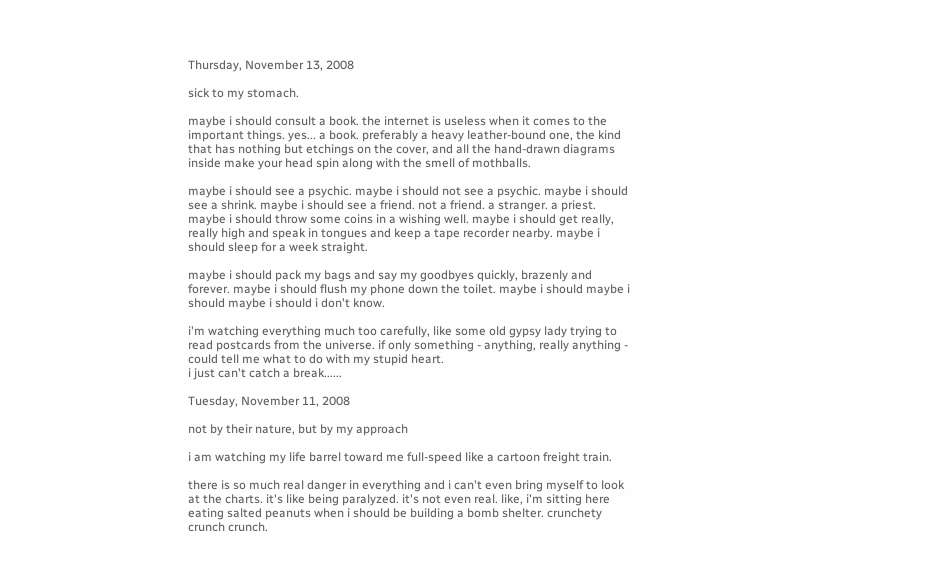Thursday, November 13, 2008

sick to my stomach.

maybe i should consult a book. the internet is useless when it comes to the important things. yes... a book. preferably a heavy leather-bound one, the kind that has nothing but etchings on the cover, and all the hand-drawn diagrams inside make your head spin along with the smell of mothballs.

maybe i should see a psychic. maybe i should not see a psychic. maybe i should see a shrink. maybe i should see a friend. not a friend. a stranger. a priest. maybe i should throw some coins in a wishing well. maybe i should get really, really high and speak in tongues and keep a tape recorder nearby. maybe i should sleep for a week straight.

maybe i should pack my bags and say my goodbyes quickly, brazenly and forever. maybe i should flush my phone down the toilet. maybe i should maybe i should maybe i should i don't know.

i'm watching everything much too carefully, like some old gypsy lady trying to read postcards from the universe. if only something - anything, really anything - could tell me what to do with my stupid heart.
i just can't catch a break......

Tuesday, November 11, 2008

not by their nature, but by my approach

i am watching my life barrel toward me full-speed like a cartoon freight train.

there is so much real danger in everything and i can't even bring myself to look at the charts. it's like being paralyzed. it's not even real. like, i'm sitting here eating salted peanuts when i should be building a bomb shelter. crunchety crunch crunch.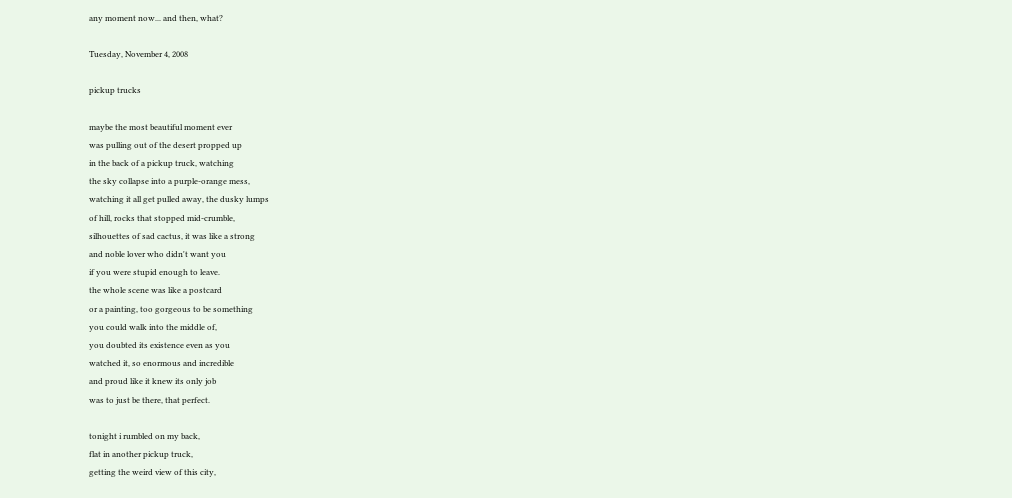any moment now... and then, what?

Tuesday, November 4, 2008

pickup trucks

maybe the most beautiful moment ever
was pulling out of the desert propped up
in the back of a pickup truck, watching
the sky collapse into a purple-orange mess,
watching it all get pulled away, the dusky lumps
of hill, rocks that stopped mid-crumble,
silhouettes of sad cactus, it was like a strong
and noble lover who didn't want you
if you were stupid enough to leave.
the whole scene was like a postcard
or a painting, too gorgeous to be something
you could walk into the middle of,
you doubted its existence even as you
watched it, so enormous and incredible
and proud like it knew its only job
was to just be there, that perfect.

tonight i rumbled on my back,
flat in another pickup truck,
getting the weird view of this city,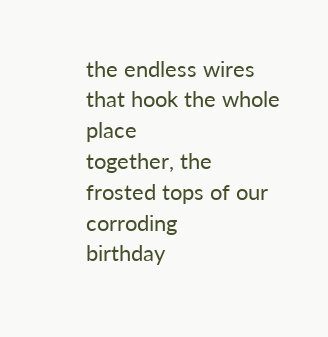the endless wires that hook the whole place
together, the frosted tops of our corroding
birthday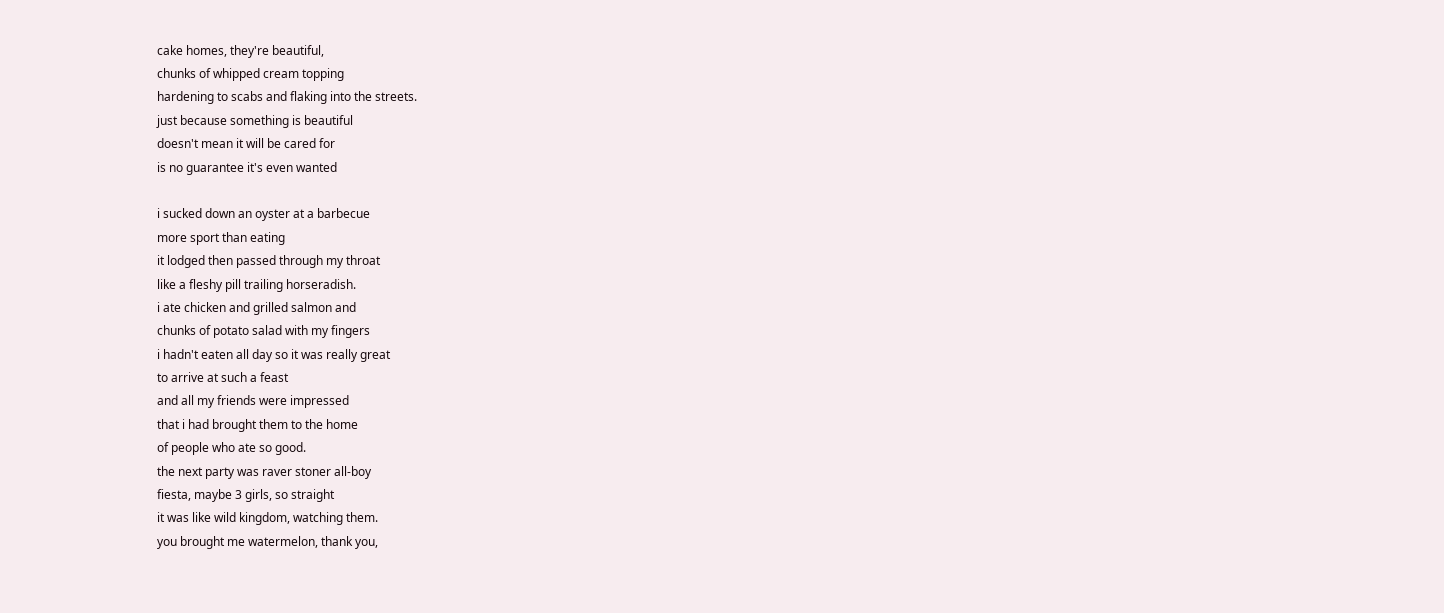cake homes, they're beautiful,
chunks of whipped cream topping
hardening to scabs and flaking into the streets.
just because something is beautiful
doesn't mean it will be cared for
is no guarantee it's even wanted

i sucked down an oyster at a barbecue
more sport than eating
it lodged then passed through my throat
like a fleshy pill trailing horseradish.
i ate chicken and grilled salmon and
chunks of potato salad with my fingers
i hadn't eaten all day so it was really great
to arrive at such a feast
and all my friends were impressed
that i had brought them to the home
of people who ate so good.
the next party was raver stoner all-boy
fiesta, maybe 3 girls, so straight
it was like wild kingdom, watching them.
you brought me watermelon, thank you,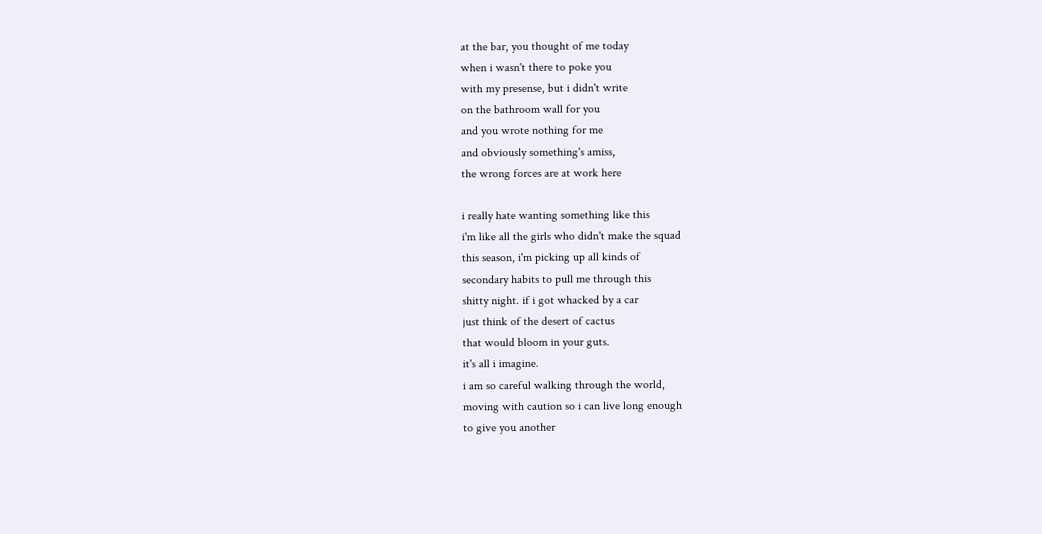at the bar, you thought of me today
when i wasn't there to poke you
with my presense, but i didn't write
on the bathroom wall for you
and you wrote nothing for me
and obviously something's amiss,
the wrong forces are at work here

i really hate wanting something like this
i'm like all the girls who didn't make the squad
this season, i'm picking up all kinds of
secondary habits to pull me through this
shitty night. if i got whacked by a car
just think of the desert of cactus
that would bloom in your guts.
it's all i imagine.
i am so careful walking through the world,
moving with caution so i can live long enough
to give you another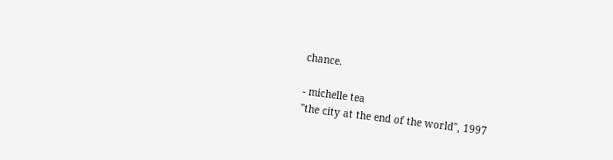chance.

- michelle tea
"the city at the end of the world", 1997